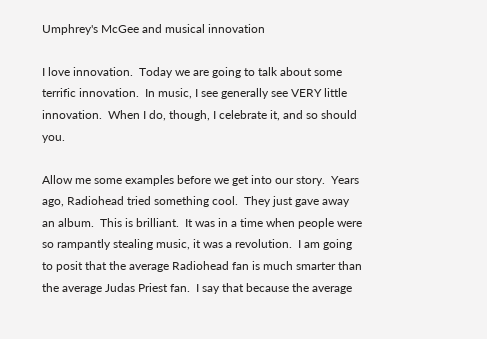Umphrey's McGee and musical innovation

I love innovation.  Today we are going to talk about some terrific innovation.  In music, I see generally see VERY little innovation.  When I do, though, I celebrate it, and so should you.

Allow me some examples before we get into our story.  Years ago, Radiohead tried something cool.  They just gave away an album.  This is brilliant.  It was in a time when people were so rampantly stealing music, it was a revolution.  I am going to posit that the average Radiohead fan is much smarter than the average Judas Priest fan.  I say that because the average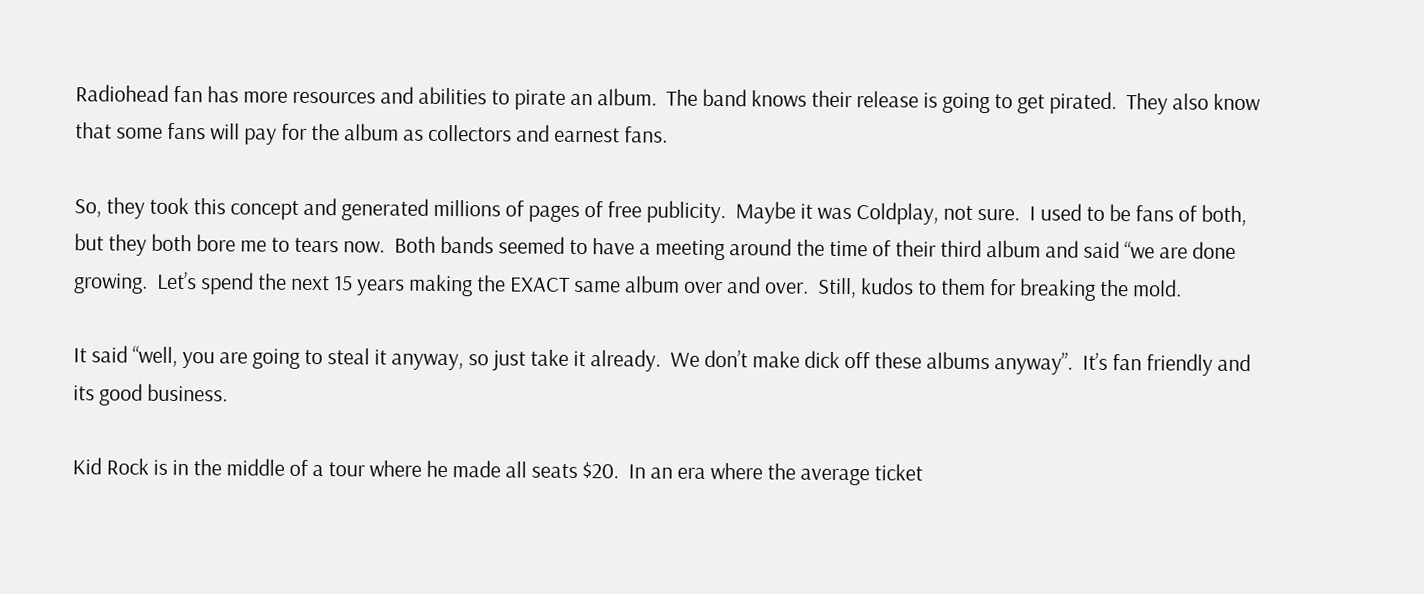Radiohead fan has more resources and abilities to pirate an album.  The band knows their release is going to get pirated.  They also know that some fans will pay for the album as collectors and earnest fans.

So, they took this concept and generated millions of pages of free publicity.  Maybe it was Coldplay, not sure.  I used to be fans of both, but they both bore me to tears now.  Both bands seemed to have a meeting around the time of their third album and said “we are done growing.  Let’s spend the next 15 years making the EXACT same album over and over.  Still, kudos to them for breaking the mold.

It said “well, you are going to steal it anyway, so just take it already.  We don’t make dick off these albums anyway”.  It’s fan friendly and its good business.

Kid Rock is in the middle of a tour where he made all seats $20.  In an era where the average ticket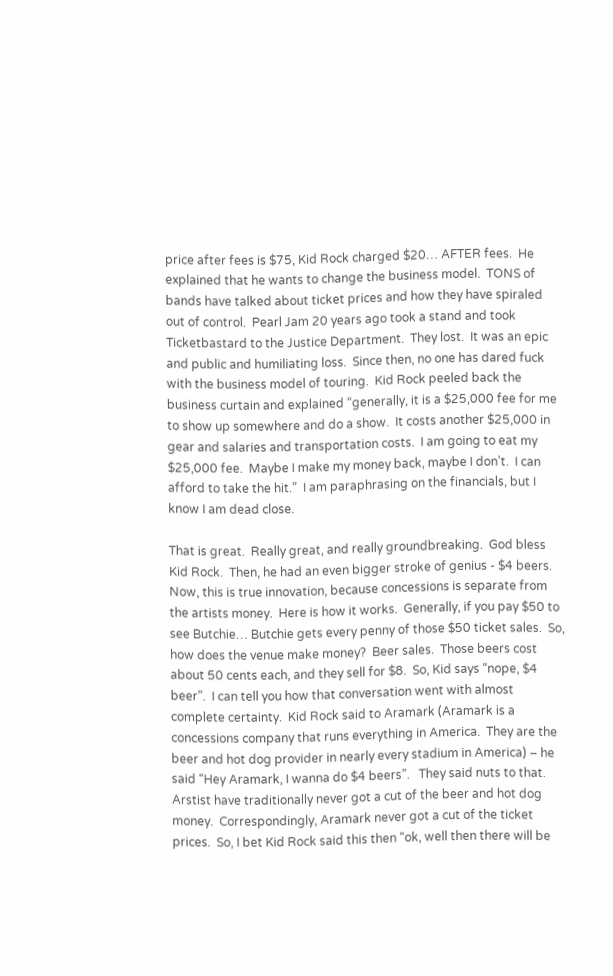price after fees is $75, Kid Rock charged $20… AFTER fees.  He explained that he wants to change the business model.  TONS of bands have talked about ticket prices and how they have spiraled out of control.  Pearl Jam 20 years ago took a stand and took Ticketbastard to the Justice Department.  They lost.  It was an epic and public and humiliating loss.  Since then, no one has dared fuck with the business model of touring.  Kid Rock peeled back the business curtain and explained “generally, it is a $25,000 fee for me to show up somewhere and do a show.  It costs another $25,000 in gear and salaries and transportation costs.  I am going to eat my $25,000 fee.  Maybe I make my money back, maybe I don’t.  I can afford to take the hit.”  I am paraphrasing on the financials, but I know I am dead close.

That is great.  Really great, and really groundbreaking.  God bless Kid Rock.  Then, he had an even bigger stroke of genius - $4 beers.  Now, this is true innovation, because concessions is separate from the artists money.  Here is how it works.  Generally, if you pay $50 to see Butchie… Butchie gets every penny of those $50 ticket sales.  So, how does the venue make money?  Beer sales.  Those beers cost about 50 cents each, and they sell for $8.  So, Kid says “nope, $4 beer”.  I can tell you how that conversation went with almost complete certainty.  Kid Rock said to Aramark (Aramark is a concessions company that runs everything in America.  They are the beer and hot dog provider in nearly every stadium in America) – he said “Hey Aramark, I wanna do $4 beers”.   They said nuts to that.  Arstist have traditionally never got a cut of the beer and hot dog money.  Correspondingly, Aramark never got a cut of the ticket prices.  So, I bet Kid Rock said this then “ok, well then there will be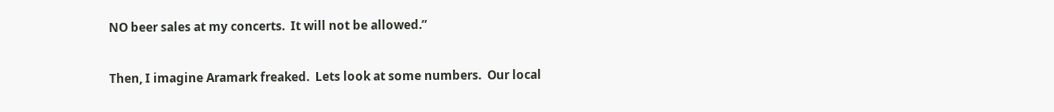NO beer sales at my concerts.  It will not be allowed.”

Then, I imagine Aramark freaked.  Lets look at some numbers.  Our local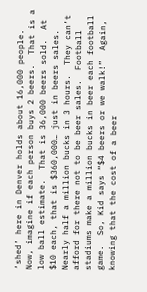‘shed’ here in Denver holds about 16,000 people.  Now, imagine if each person buys 2 beers.  That is a low ball estimate.  That is 36,000 beers sold.  At $10 each, that is $360,000… just in beers sales.  Nearly half a million bucks in 3 hours.  They can’t afford for there not to be beer sales.  Football stadiums make a million bucks in beer each football game.  So, Kid says “$4 beers or we walk!”  Again, knowing that the cost of a beer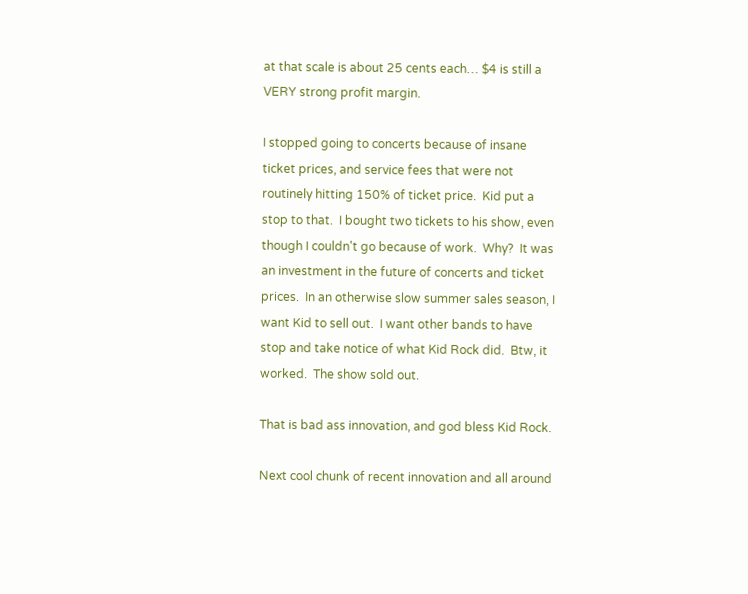at that scale is about 25 cents each… $4 is still a VERY strong profit margin.

I stopped going to concerts because of insane ticket prices, and service fees that were not routinely hitting 150% of ticket price.  Kid put a stop to that.  I bought two tickets to his show, even though I couldn't go because of work.  Why?  It was an investment in the future of concerts and ticket prices.  In an otherwise slow summer sales season, I want Kid to sell out.  I want other bands to have stop and take notice of what Kid Rock did.  Btw, it worked.  The show sold out.

That is bad ass innovation, and god bless Kid Rock.

Next cool chunk of recent innovation and all around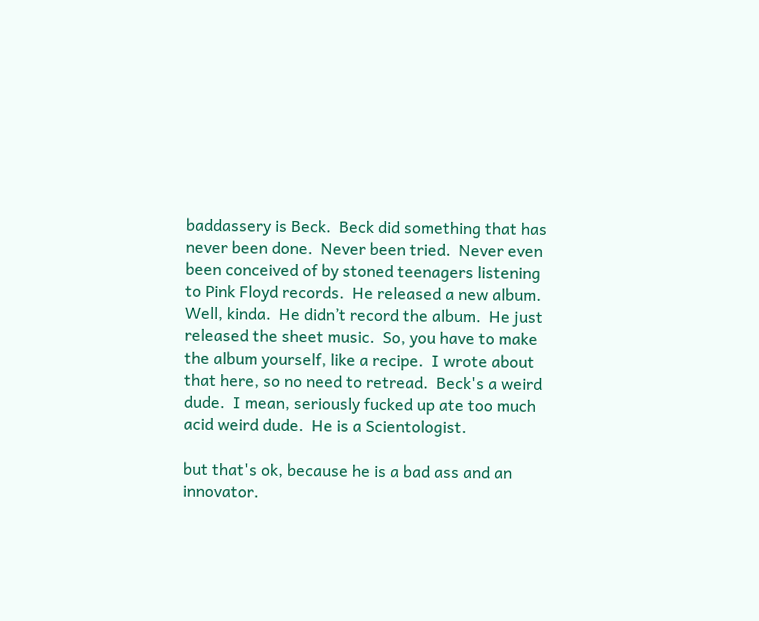baddassery is Beck.  Beck did something that has never been done.  Never been tried.  Never even been conceived of by stoned teenagers listening to Pink Floyd records.  He released a new album.  Well, kinda.  He didn’t record the album.  He just released the sheet music.  So, you have to make the album yourself, like a recipe.  I wrote about that here, so no need to retread.  Beck's a weird dude.  I mean, seriously fucked up ate too much acid weird dude.  He is a Scientologist.

but that's ok, because he is a bad ass and an innovator.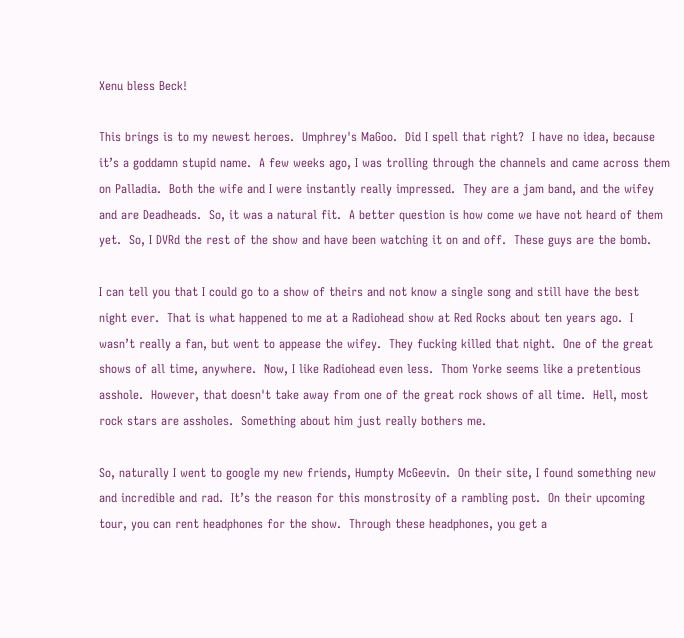Xenu bless Beck!

This brings is to my newest heroes.  Umphrey's MaGoo.  Did I spell that right?  I have no idea, because it’s a goddamn stupid name.  A few weeks ago, I was trolling through the channels and came across them on Palladia.  Both the wife and I were instantly really impressed.  They are a jam band, and the wifey and are Deadheads.  So, it was a natural fit.  A better question is how come we have not heard of them yet.  So, I DVRd the rest of the show and have been watching it on and off.  These guys are the bomb.

I can tell you that I could go to a show of theirs and not know a single song and still have the best night ever.  That is what happened to me at a Radiohead show at Red Rocks about ten years ago.  I wasn’t really a fan, but went to appease the wifey.  They fucking killed that night.  One of the great shows of all time, anywhere.  Now, I like Radiohead even less.  Thom Yorke seems like a pretentious asshole.  However, that doesn't take away from one of the great rock shows of all time.  Hell, most rock stars are assholes.  Something about him just really bothers me.

So, naturally I went to google my new friends, Humpty McGeevin.  On their site, I found something new and incredible and rad.  It’s the reason for this monstrosity of a rambling post.  On their upcoming tour, you can rent headphones for the show.  Through these headphones, you get a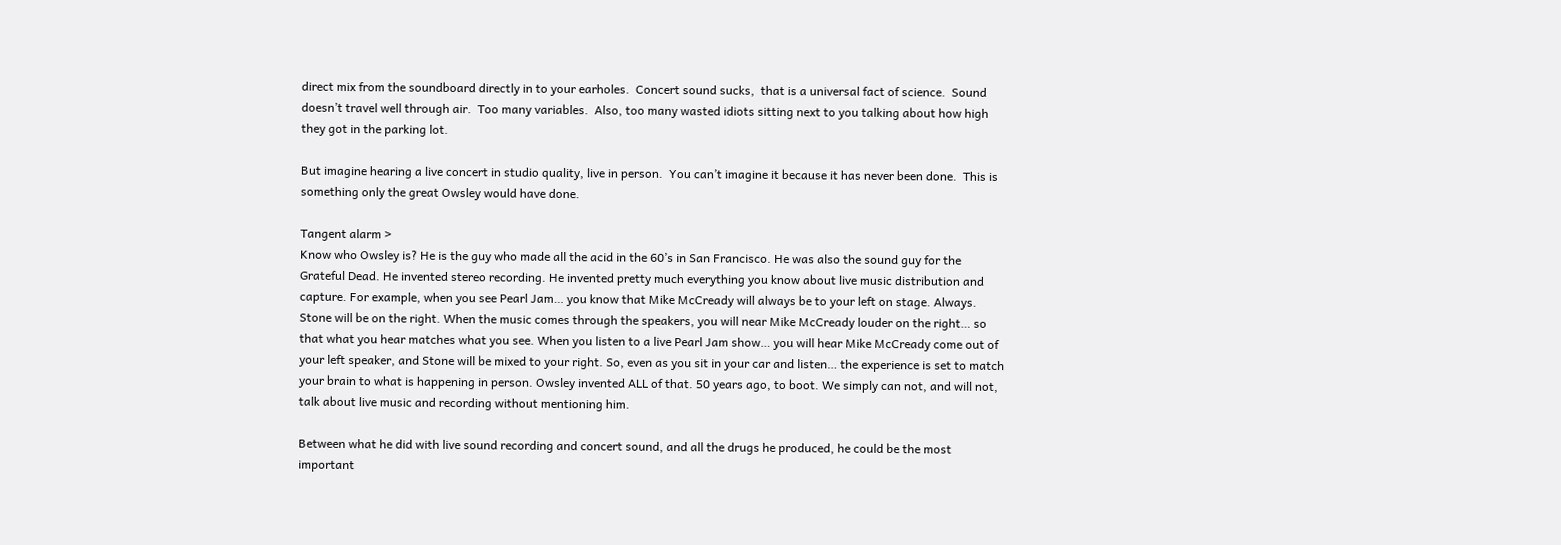direct mix from the soundboard directly in to your earholes.  Concert sound sucks,  that is a universal fact of science.  Sound doesn’t travel well through air.  Too many variables.  Also, too many wasted idiots sitting next to you talking about how high they got in the parking lot.

But imagine hearing a live concert in studio quality, live in person.  You can’t imagine it because it has never been done.  This is something only the great Owsley would have done.

Tangent alarm >
Know who Owsley is? He is the guy who made all the acid in the 60’s in San Francisco. He was also the sound guy for the Grateful Dead. He invented stereo recording. He invented pretty much everything you know about live music distribution and capture. For example, when you see Pearl Jam… you know that Mike McCready will always be to your left on stage. Always. Stone will be on the right. When the music comes through the speakers, you will near Mike McCready louder on the right… so that what you hear matches what you see. When you listen to a live Pearl Jam show… you will hear Mike McCready come out of your left speaker, and Stone will be mixed to your right. So, even as you sit in your car and listen… the experience is set to match your brain to what is happening in person. Owsley invented ALL of that. 50 years ago, to boot. We simply can not, and will not, talk about live music and recording without mentioning him.

Between what he did with live sound recording and concert sound, and all the drugs he produced, he could be the most important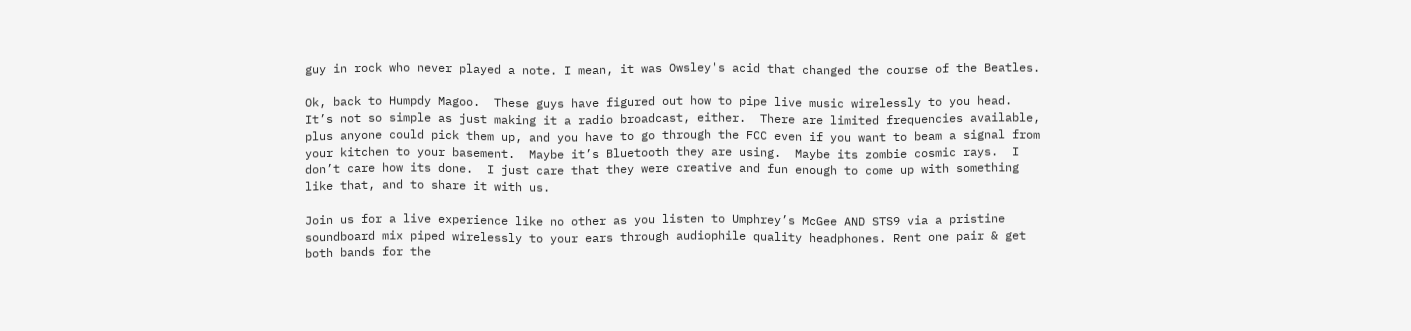guy in rock who never played a note. I mean, it was Owsley's acid that changed the course of the Beatles.

Ok, back to Humpdy Magoo.  These guys have figured out how to pipe live music wirelessly to you head.  It’s not so simple as just making it a radio broadcast, either.  There are limited frequencies available, plus anyone could pick them up, and you have to go through the FCC even if you want to beam a signal from your kitchen to your basement.  Maybe it’s Bluetooth they are using.  Maybe its zombie cosmic rays.  I don’t care how its done.  I just care that they were creative and fun enough to come up with something like that, and to share it with us.

Join us for a live experience like no other as you listen to Umphrey’s McGee AND STS9 via a pristine soundboard mix piped wirelessly to your ears through audiophile quality headphones. Rent one pair & get both bands for the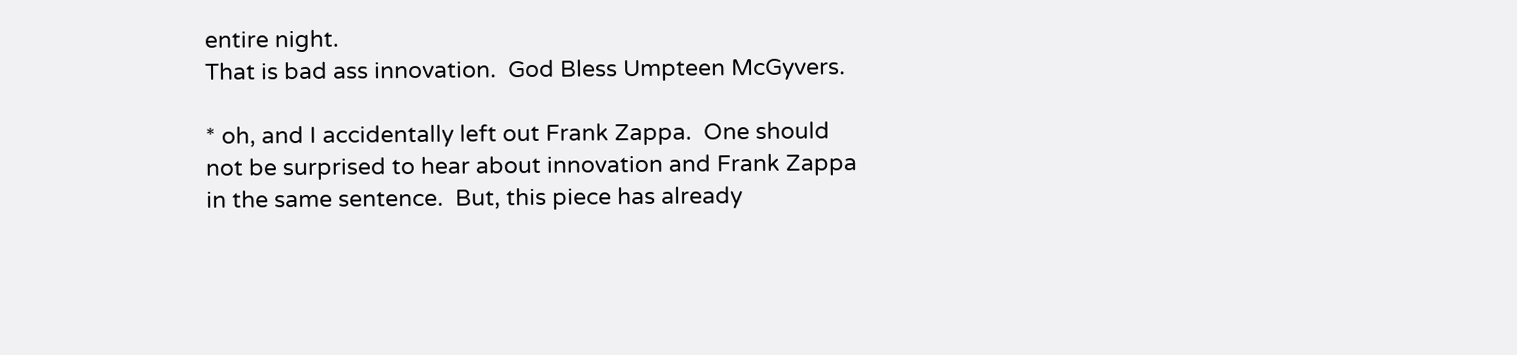entire night.
That is bad ass innovation.  God Bless Umpteen McGyvers.

* oh, and I accidentally left out Frank Zappa.  One should not be surprised to hear about innovation and Frank Zappa in the same sentence.  But, this piece has already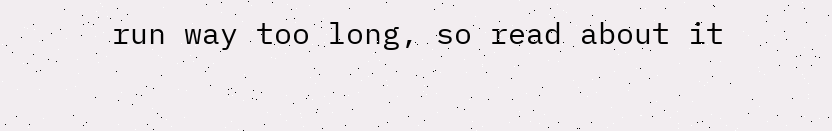run way too long, so read about it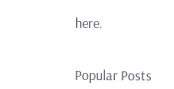here.


Popular Posts